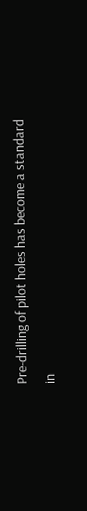Pre-drilling of pilot holes has become a standard in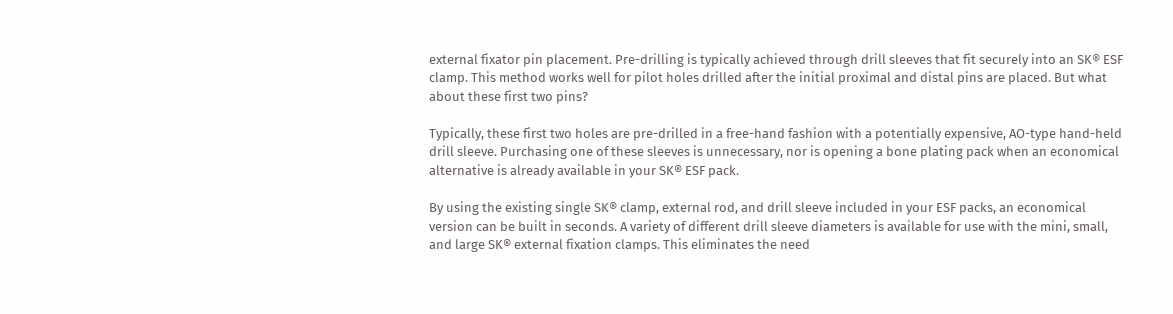external fixator pin placement. Pre-drilling is typically achieved through drill sleeves that fit securely into an SK® ESF clamp. This method works well for pilot holes drilled after the initial proximal and distal pins are placed. But what about these first two pins?

Typically, these first two holes are pre-drilled in a free-hand fashion with a potentially expensive, AO-type hand-held drill sleeve. Purchasing one of these sleeves is unnecessary, nor is opening a bone plating pack when an economical alternative is already available in your SK® ESF pack.

By using the existing single SK® clamp, external rod, and drill sleeve included in your ESF packs, an economical version can be built in seconds. A variety of different drill sleeve diameters is available for use with the mini, small, and large SK® external fixation clamps. This eliminates the need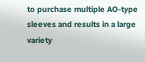to purchase multiple AO-type sleeves and results in a large variety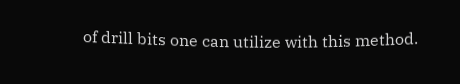of drill bits one can utilize with this method.